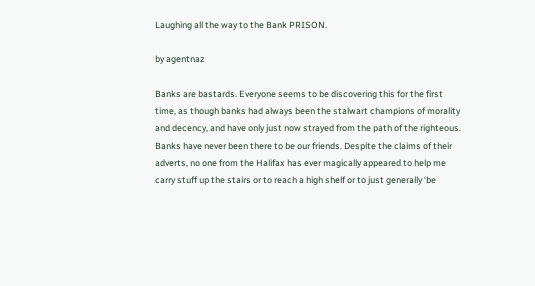Laughing all the way to the Bank PRISON.

by agentnaz

Banks are bastards. Everyone seems to be discovering this for the first time, as though banks had always been the stalwart champions of morality and decency, and have only just now strayed from the path of the righteous. Banks have never been there to be our friends. Despite the claims of their adverts, no one from the Halifax has ever magically appeared to help me carry stuff up the stairs or to reach a high shelf or to just generally ‘be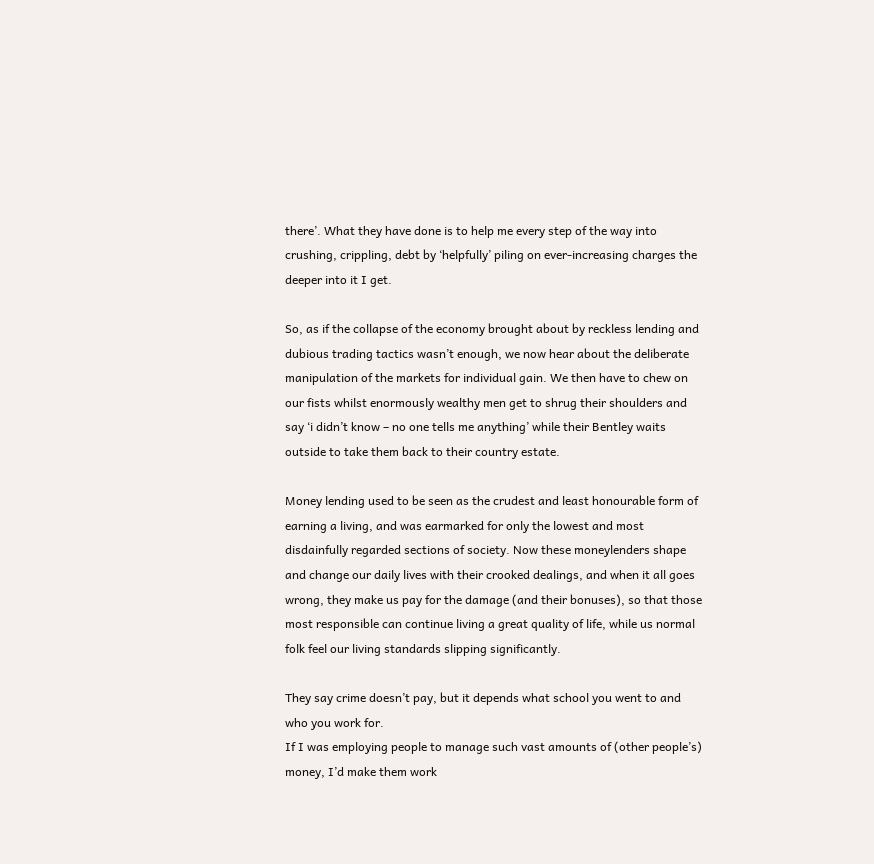there’. What they have done is to help me every step of the way into crushing, crippling, debt by ‘helpfully’ piling on ever-increasing charges the deeper into it I get.

So, as if the collapse of the economy brought about by reckless lending and dubious trading tactics wasn’t enough, we now hear about the deliberate manipulation of the markets for individual gain. We then have to chew on our fists whilst enormously wealthy men get to shrug their shoulders and say ‘i didn’t know – no one tells me anything’ while their Bentley waits outside to take them back to their country estate.

Money lending used to be seen as the crudest and least honourable form of earning a living, and was earmarked for only the lowest and most disdainfully regarded sections of society. Now these moneylenders shape and change our daily lives with their crooked dealings, and when it all goes wrong, they make us pay for the damage (and their bonuses), so that those most responsible can continue living a great quality of life, while us normal folk feel our living standards slipping significantly.

They say crime doesn’t pay, but it depends what school you went to and who you work for.
If I was employing people to manage such vast amounts of (other people’s) money, I’d make them work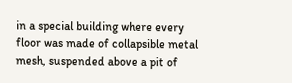in a special building where every floor was made of collapsible metal mesh, suspended above a pit of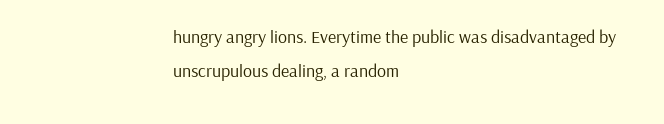hungry angry lions. Everytime the public was disadvantaged by unscrupulous dealing, a random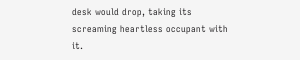desk would drop, taking its screaming heartless occupant with it.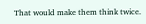That would make them think twice.